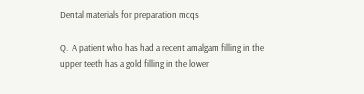Dental materials for preparation mcqs

Q.  A patient who has had a recent amalgam filling in the upper teeth has a gold filling in the lower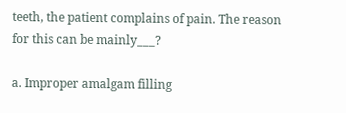teeth, the patient complains of pain. The reason for this can be mainly___?

a. Improper amalgam filling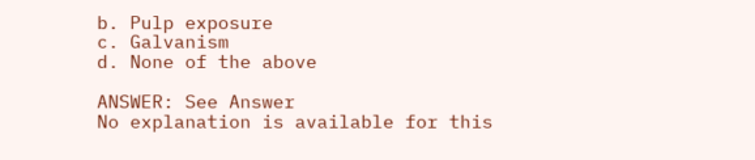b. Pulp exposure
c. Galvanism
d. None of the above

ANSWER: See Answer
No explanation is available for this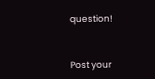question!


Post your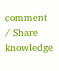comment / Share knowledge